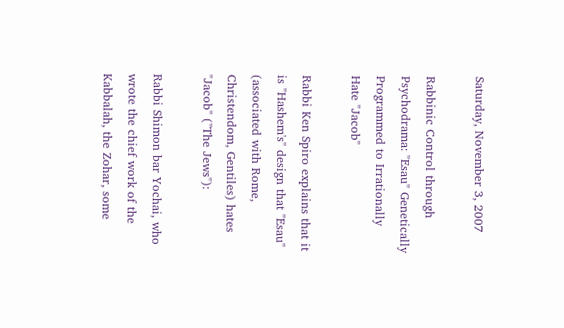Saturday, November 3, 2007

Rabbinic Control through Psychodrama: "Esau" Genetically Programmed to Irrationally Hate "Jacob"

Rabbi Ken Spiro explains that it is "Hashem's" design that "Esau" (associated with Rome, Christendom, Gentiles) hates "Jacob" ("The Jews"):

Rabbi Shimon bar Yochai, who wrote the chief work of the Kabbalah, the Zohar, some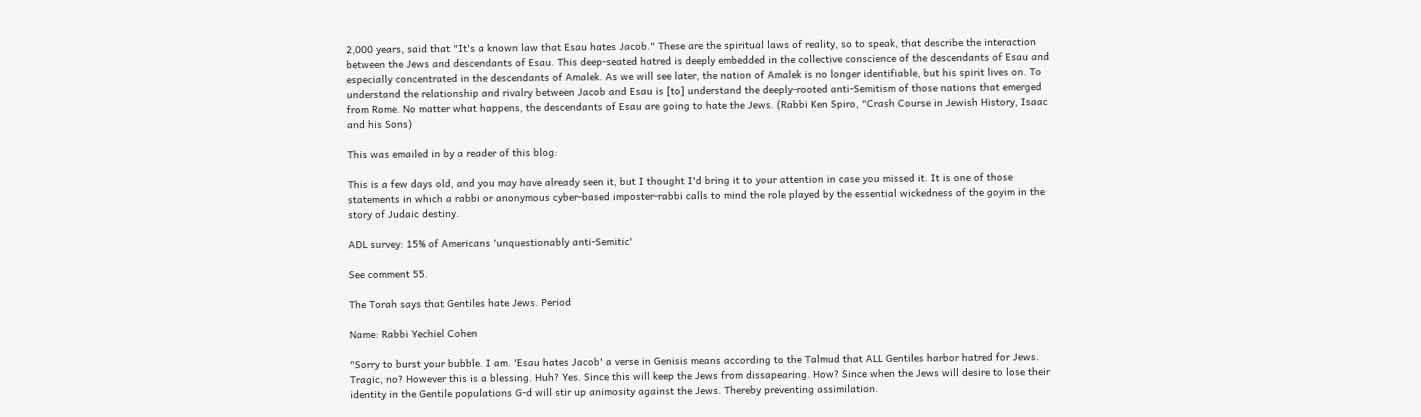2,000 years, said that "It's a known law that Esau hates Jacob." These are the spiritual laws of reality, so to speak, that describe the interaction between the Jews and descendants of Esau. This deep-seated hatred is deeply embedded in the collective conscience of the descendants of Esau and especially concentrated in the descendants of Amalek. As we will see later, the nation of Amalek is no longer identifiable, but his spirit lives on. To understand the relationship and rivalry between Jacob and Esau is [to] understand the deeply-rooted anti-Semitism of those nations that emerged from Rome. No matter what happens, the descendants of Esau are going to hate the Jews. (Rabbi Ken Spiro, "Crash Course in Jewish History, Isaac and his Sons)

This was emailed in by a reader of this blog:

This is a few days old, and you may have already seen it, but I thought I'd bring it to your attention in case you missed it. It is one of those statements in which a rabbi or anonymous cyber-based imposter-rabbi calls to mind the role played by the essential wickedness of the goyim in the story of Judaic destiny.

ADL survey: 15% of Americans 'unquestionably anti-Semitic'

See comment 55.

The Torah says that Gentiles hate Jews. Period

Name: Rabbi Yechiel Cohen

"Sorry to burst your bubble. I am. 'Esau hates Jacob' a verse in Genisis means according to the Talmud that ALL Gentiles harbor hatred for Jews. Tragic, no? However this is a blessing. Huh? Yes. Since this will keep the Jews from dissapearing. How? Since when the Jews will desire to lose their identity in the Gentile populations G-d will stir up animosity against the Jews. Thereby preventing assimilation.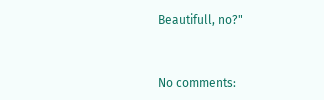Beautifull, no?"


No comments: